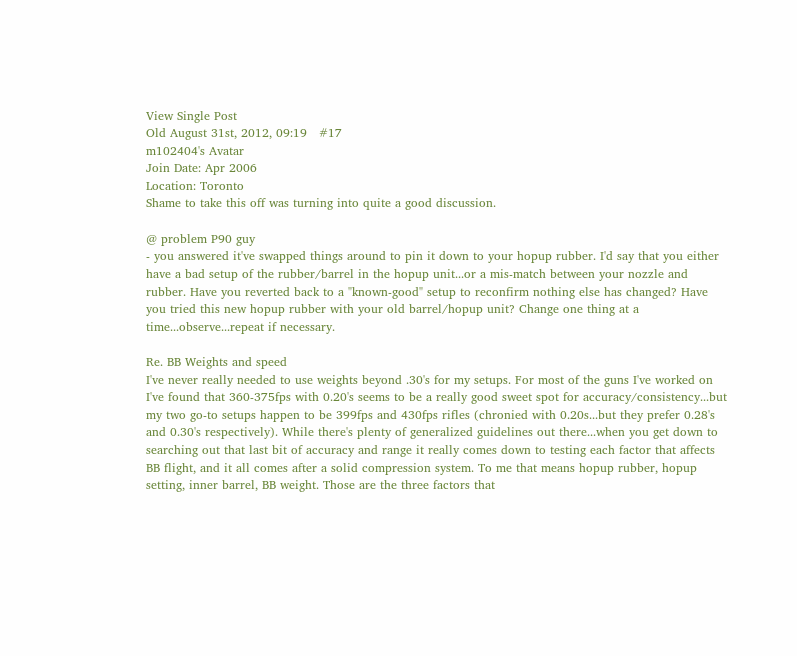View Single Post
Old August 31st, 2012, 09:19   #17
m102404's Avatar
Join Date: Apr 2006
Location: Toronto
Shame to take this off was turning into quite a good discussion.

@ problem P90 guy
- you answered it've swapped things around to pin it down to your hopup rubber. I'd say that you either have a bad setup of the rubber/barrel in the hopup unit...or a mis-match between your nozzle and rubber. Have you reverted back to a "known-good" setup to reconfirm nothing else has changed? Have you tried this new hopup rubber with your old barrel/hopup unit? Change one thing at a time...observe...repeat if necessary.

Re. BB Weights and speed
I've never really needed to use weights beyond .30's for my setups. For most of the guns I've worked on I've found that 360-375fps with 0.20's seems to be a really good sweet spot for accuracy/consistency...but my two go-to setups happen to be 399fps and 430fps rifles (chronied with 0.20s...but they prefer 0.28's and 0.30's respectively). While there's plenty of generalized guidelines out there...when you get down to searching out that last bit of accuracy and range it really comes down to testing each factor that affects BB flight, and it all comes after a solid compression system. To me that means hopup rubber, hopup setting, inner barrel, BB weight. Those are the three factors that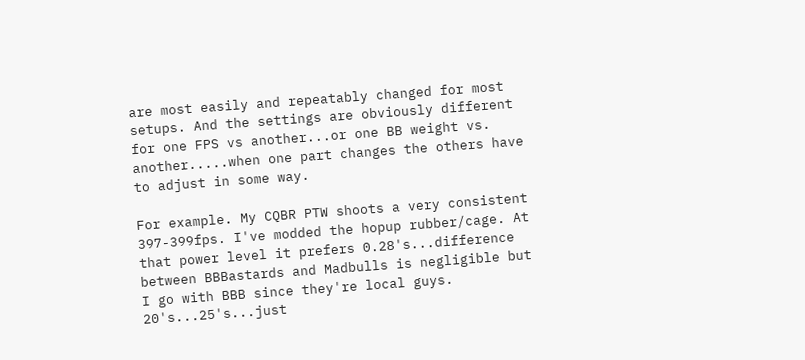are most easily and repeatably changed for most setups. And the settings are obviously different for one FPS vs another...or one BB weight vs. another.....when one part changes the others have to adjust in some way.

For example. My CQBR PTW shoots a very consistent 397-399fps. I've modded the hopup rubber/cage. At that power level it prefers 0.28's...difference between BBBastards and Madbulls is negligible but I go with BBB since they're local guys. 20's...25's...just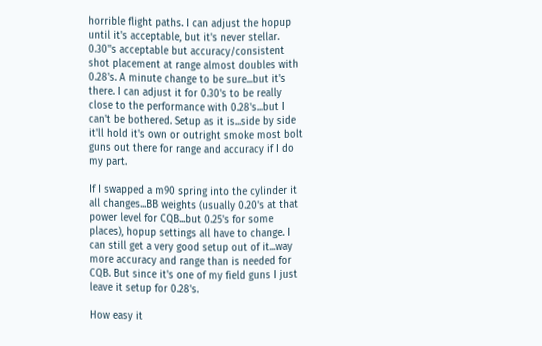horrible flight paths. I can adjust the hopup until it's acceptable, but it's never stellar. 0.30''s acceptable but accuracy/consistent shot placement at range almost doubles with 0.28's. A minute change to be sure...but it's there. I can adjust it for 0.30's to be really close to the performance with 0.28's...but I can't be bothered. Setup as it is...side by side it'll hold it's own or outright smoke most bolt guns out there for range and accuracy if I do my part.

If I swapped a m90 spring into the cylinder it all changes...BB weights (usually 0.20's at that power level for CQB...but 0.25's for some places), hopup settings all have to change. I can still get a very good setup out of it...way more accuracy and range than is needed for CQB. But since it's one of my field guns I just leave it setup for 0.28's.

How easy it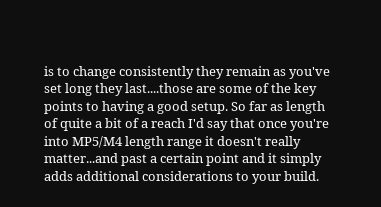is to change consistently they remain as you've set long they last....those are some of the key points to having a good setup. So far as length of quite a bit of a reach I'd say that once you're into MP5/M4 length range it doesn't really matter...and past a certain point and it simply adds additional considerations to your build.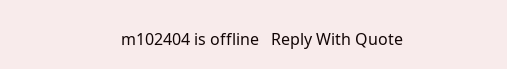m102404 is offline   Reply With Quote